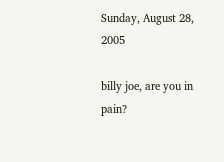Sunday, August 28, 2005

billy joe, are you in pain?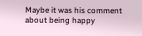Maybe it was his comment about being happy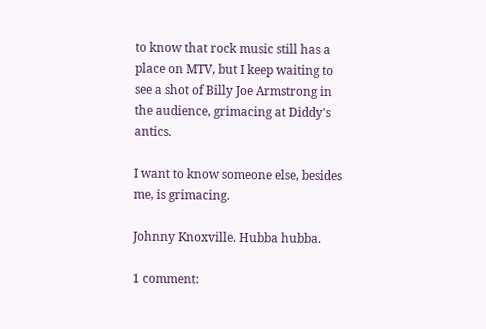to know that rock music still has a place on MTV, but I keep waiting to see a shot of Billy Joe Armstrong in the audience, grimacing at Diddy's antics.

I want to know someone else, besides me, is grimacing.

Johnny Knoxville. Hubba hubba.

1 comment: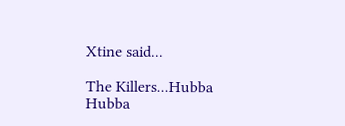Xtine said...

The Killers...Hubba Hubba